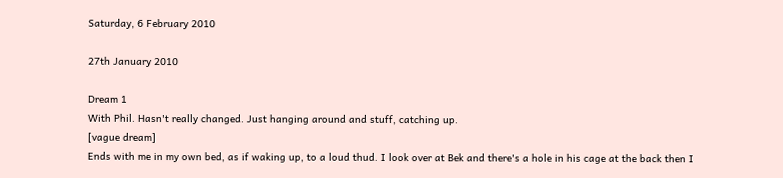Saturday, 6 February 2010

27th January 2010

Dream 1
With Phil. Hasn't really changed. Just hanging around and stuff, catching up.
[vague dream]
Ends with me in my own bed, as if waking up, to a loud thud. I look over at Bek and there's a hole in his cage at the back then I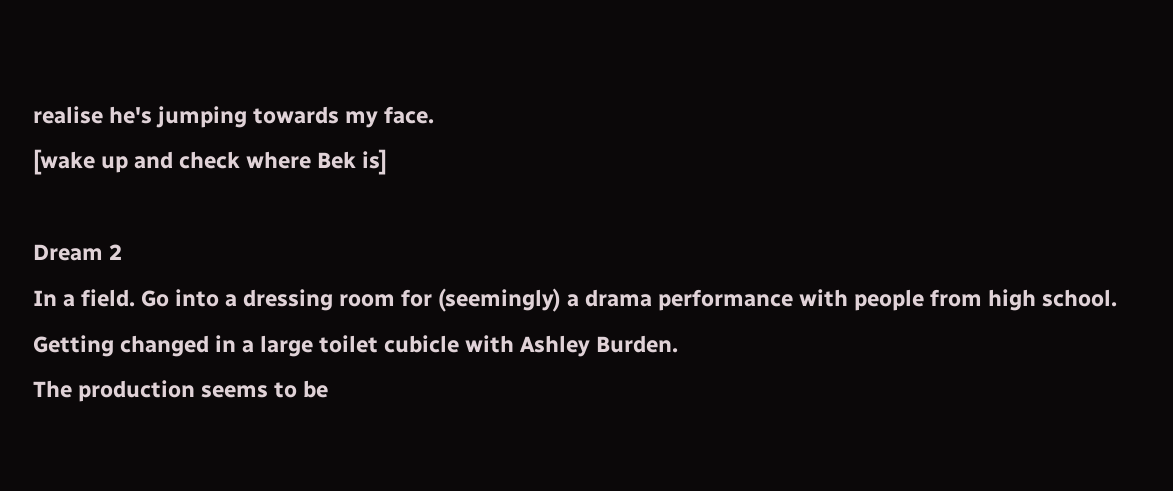realise he's jumping towards my face.
[wake up and check where Bek is]

Dream 2
In a field. Go into a dressing room for (seemingly) a drama performance with people from high school. Getting changed in a large toilet cubicle with Ashley Burden.
The production seems to be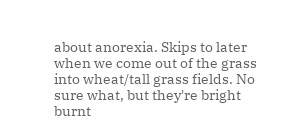about anorexia. Skips to later when we come out of the grass into wheat/tall grass fields. No sure what, but they're bright burnt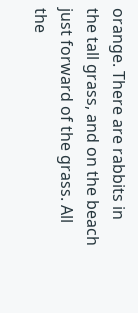orange. There are rabbits in the tall grass, and on the beach just forward of the grass. All the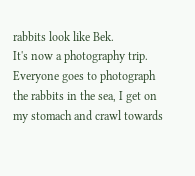rabbits look like Bek.
It's now a photography trip. Everyone goes to photograph the rabbits in the sea, I get on my stomach and crawl towards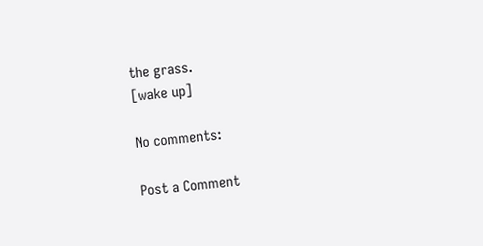the grass.
[wake up]

No comments:

Post a Comment